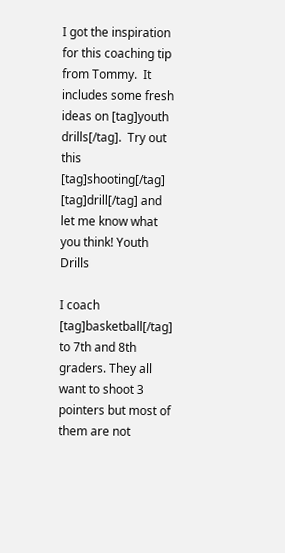I got the inspiration for this coaching tip from Tommy.  It includes some fresh ideas on [tag]youth drills[/tag].  Try out this [tag]shooting[/tag] [tag]drill[/tag] and let me know what you think! Youth Drills

I coach [tag]basketball[/tag] to 7th and 8th graders. They all want to shoot 3 pointers but most of them are not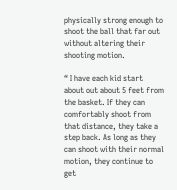physically strong enough to shoot the ball that far out without altering their shooting motion.

“ I have each kid start about out about 5 feet from the basket. If they can comfortably shoot from that distance, they take a step back. As long as they can shoot with their normal motion, they continue to get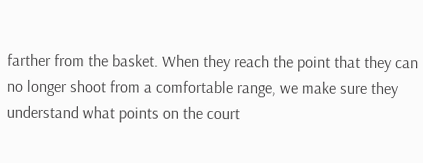farther from the basket. When they reach the point that they can no longer shoot from a comfortable range, we make sure they understand what points on the court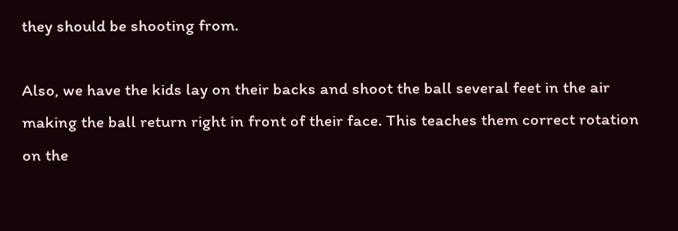they should be shooting from.

Also, we have the kids lay on their backs and shoot the ball several feet in the air making the ball return right in front of their face. This teaches them correct rotation on the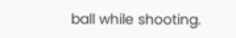ball while shooting.